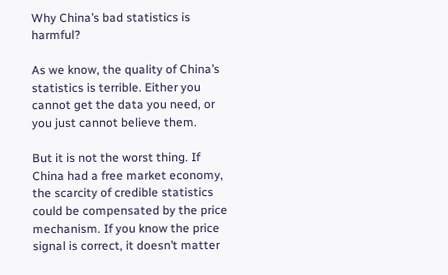Why China’s bad statistics is harmful?

As we know, the quality of China’s statistics is terrible. Either you cannot get the data you need, or you just cannot believe them.

But it is not the worst thing. If China had a free market economy, the scarcity of credible statistics could be compensated by the price mechanism. If you know the price signal is correct, it doesn’t matter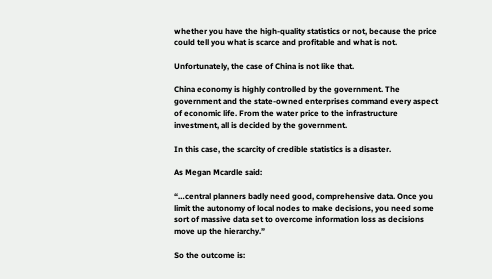whether you have the high-quality statistics or not, because the price could tell you what is scarce and profitable and what is not.

Unfortunately, the case of China is not like that.

China economy is highly controlled by the government. The government and the state-owned enterprises command every aspect of economic life. From the water price to the infrastructure investment, all is decided by the government.

In this case, the scarcity of credible statistics is a disaster.

As Megan Mcardle said:

“…central planners badly need good, comprehensive data. Once you limit the autonomy of local nodes to make decisions, you need some sort of massive data set to overcome information loss as decisions move up the hierarchy.”

So the outcome is: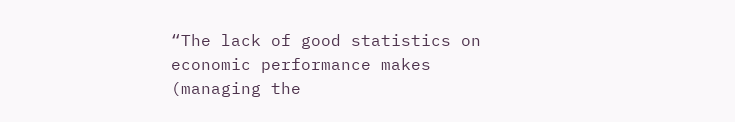“The lack of good statistics on economic performance makes (managing the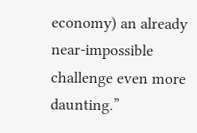economy) an already near-impossible challenge even more daunting.”